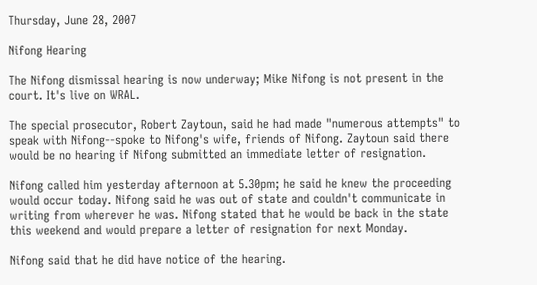Thursday, June 28, 2007

Nifong Hearing

The Nifong dismissal hearing is now underway; Mike Nifong is not present in the court. It's live on WRAL.

The special prosecutor, Robert Zaytoun, said he had made "numerous attempts" to speak with Nifong--spoke to Nifong's wife, friends of Nifong. Zaytoun said there would be no hearing if Nifong submitted an immediate letter of resignation.

Nifong called him yesterday afternoon at 5.30pm; he said he knew the proceeding would occur today. Nifong said he was out of state and couldn't communicate in writing from wherever he was. Nifong stated that he would be back in the state this weekend and would prepare a letter of resignation for next Monday.

Nifong said that he did have notice of the hearing.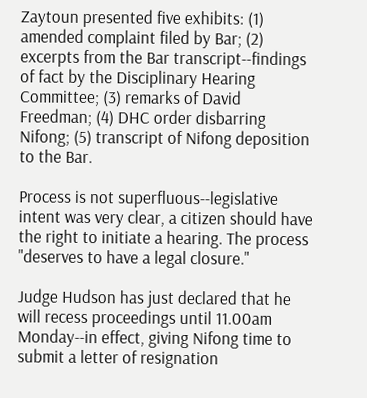Zaytoun presented five exhibits: (1) amended complaint filed by Bar; (2) excerpts from the Bar transcript--findings of fact by the Disciplinary Hearing Committee; (3) remarks of David Freedman; (4) DHC order disbarring Nifong; (5) transcript of Nifong deposition to the Bar.

Process is not superfluous--legislative intent was very clear, a citizen should have the right to initiate a hearing. The process "deserves to have a legal closure."

Judge Hudson has just declared that he will recess proceedings until 11.00am Monday--in effect, giving Nifong time to submit a letter of resignation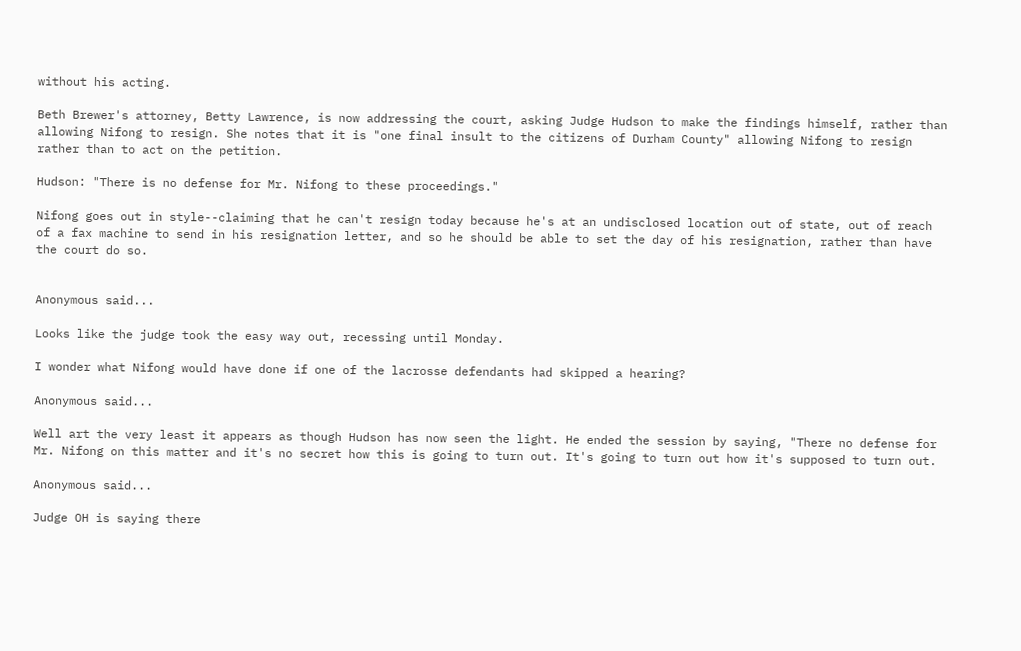without his acting.

Beth Brewer's attorney, Betty Lawrence, is now addressing the court, asking Judge Hudson to make the findings himself, rather than allowing Nifong to resign. She notes that it is "one final insult to the citizens of Durham County" allowing Nifong to resign rather than to act on the petition.

Hudson: "There is no defense for Mr. Nifong to these proceedings."

Nifong goes out in style--claiming that he can't resign today because he's at an undisclosed location out of state, out of reach of a fax machine to send in his resignation letter, and so he should be able to set the day of his resignation, rather than have the court do so.


Anonymous said...

Looks like the judge took the easy way out, recessing until Monday.

I wonder what Nifong would have done if one of the lacrosse defendants had skipped a hearing?

Anonymous said...

Well art the very least it appears as though Hudson has now seen the light. He ended the session by saying, "There no defense for Mr. Nifong on this matter and it's no secret how this is going to turn out. It's going to turn out how it's supposed to turn out.

Anonymous said...

Judge OH is saying there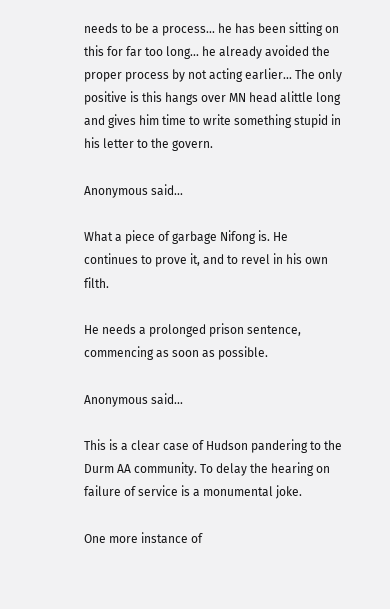needs to be a process... he has been sitting on this for far too long... he already avoided the proper process by not acting earlier... The only positive is this hangs over MN head alittle long and gives him time to write something stupid in his letter to the govern.

Anonymous said...

What a piece of garbage Nifong is. He continues to prove it, and to revel in his own filth.

He needs a prolonged prison sentence, commencing as soon as possible.

Anonymous said...

This is a clear case of Hudson pandering to the Durm AA community. To delay the hearing on failure of service is a monumental joke.

One more instance of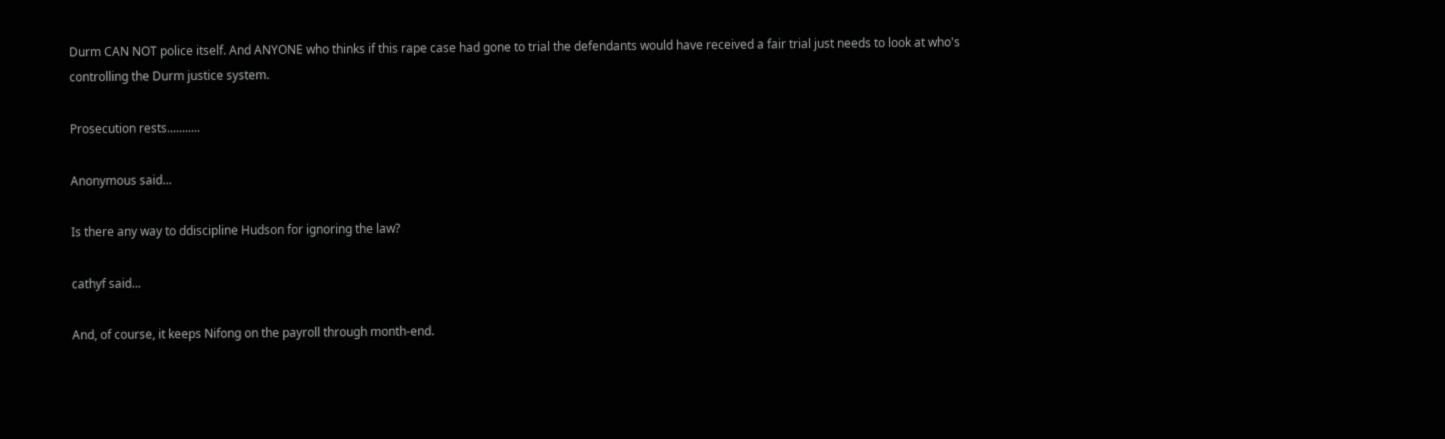Durm CAN NOT police itself. And ANYONE who thinks if this rape case had gone to trial the defendants would have received a fair trial just needs to look at who's controlling the Durm justice system.

Prosecution rests...........

Anonymous said...

Is there any way to ddiscipline Hudson for ignoring the law?

cathyf said...

And, of course, it keeps Nifong on the payroll through month-end.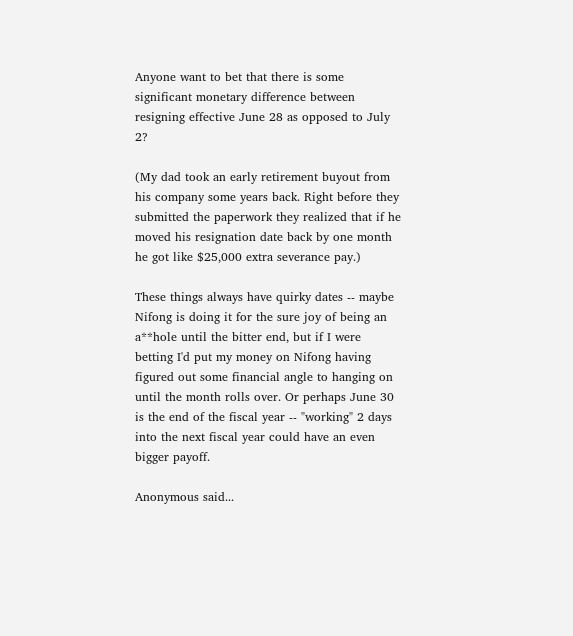Anyone want to bet that there is some significant monetary difference between resigning effective June 28 as opposed to July 2?

(My dad took an early retirement buyout from his company some years back. Right before they submitted the paperwork they realized that if he moved his resignation date back by one month he got like $25,000 extra severance pay.)

These things always have quirky dates -- maybe Nifong is doing it for the sure joy of being an a**hole until the bitter end, but if I were betting I'd put my money on Nifong having figured out some financial angle to hanging on until the month rolls over. Or perhaps June 30 is the end of the fiscal year -- "working" 2 days into the next fiscal year could have an even bigger payoff.

Anonymous said...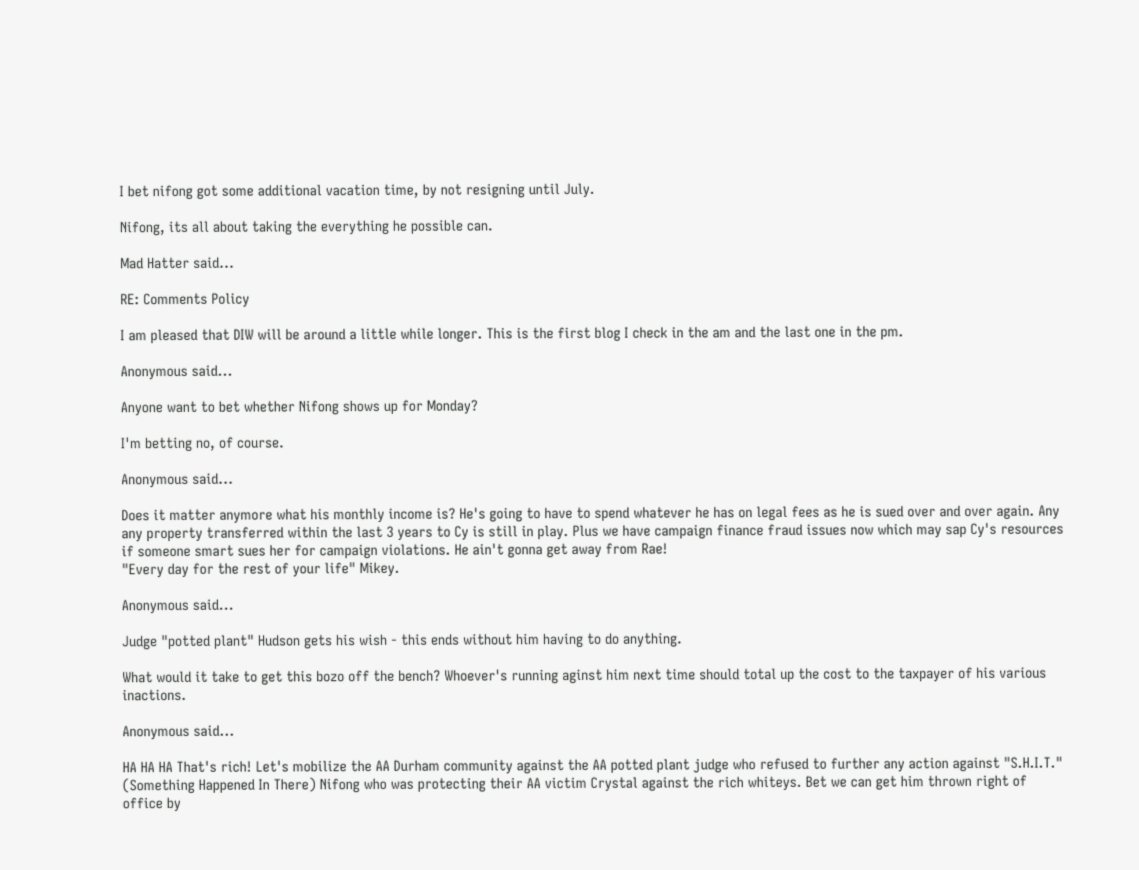I bet nifong got some additional vacation time, by not resigning until July.

Nifong, its all about taking the everything he possible can.

Mad Hatter said...

RE: Comments Policy

I am pleased that DIW will be around a little while longer. This is the first blog I check in the am and the last one in the pm.

Anonymous said...

Anyone want to bet whether Nifong shows up for Monday?

I'm betting no, of course.

Anonymous said...

Does it matter anymore what his monthly income is? He's going to have to spend whatever he has on legal fees as he is sued over and over again. Any any property transferred within the last 3 years to Cy is still in play. Plus we have campaign finance fraud issues now which may sap Cy's resources if someone smart sues her for campaign violations. He ain't gonna get away from Rae!
"Every day for the rest of your life" Mikey.

Anonymous said...

Judge "potted plant" Hudson gets his wish - this ends without him having to do anything.

What would it take to get this bozo off the bench? Whoever's running aginst him next time should total up the cost to the taxpayer of his various inactions.

Anonymous said...

HA HA HA That's rich! Let's mobilize the AA Durham community against the AA potted plant judge who refused to further any action against "S.H.I.T." (Something Happened In There) Nifong who was protecting their AA victim Crystal against the rich whiteys. Bet we can get him thrown right of office by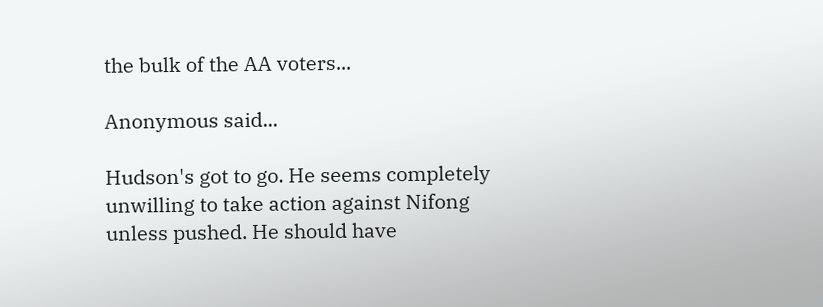the bulk of the AA voters...

Anonymous said...

Hudson's got to go. He seems completely unwilling to take action against Nifong unless pushed. He should have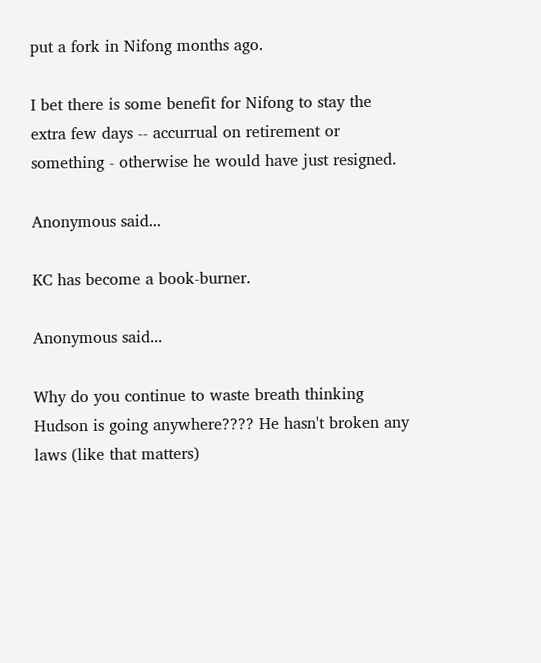put a fork in Nifong months ago.

I bet there is some benefit for Nifong to stay the extra few days -- accurrual on retirement or something - otherwise he would have just resigned.

Anonymous said...

KC has become a book-burner.

Anonymous said...

Why do you continue to waste breath thinking Hudson is going anywhere???? He hasn't broken any laws (like that matters)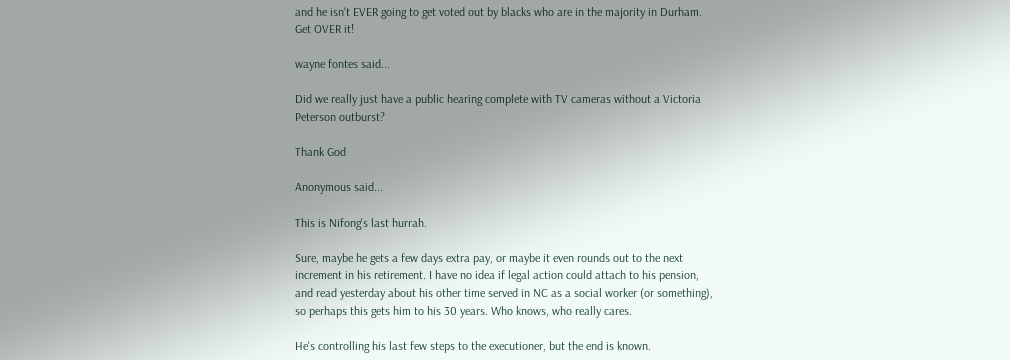and he isn't EVER going to get voted out by blacks who are in the majority in Durham. Get OVER it!

wayne fontes said...

Did we really just have a public hearing complete with TV cameras without a Victoria Peterson outburst?

Thank God

Anonymous said...

This is Nifong's last hurrah.

Sure, maybe he gets a few days extra pay, or maybe it even rounds out to the next increment in his retirement. I have no idea if legal action could attach to his pension, and read yesterday about his other time served in NC as a social worker (or something), so perhaps this gets him to his 30 years. Who knows, who really cares.

He's controlling his last few steps to the executioner, but the end is known.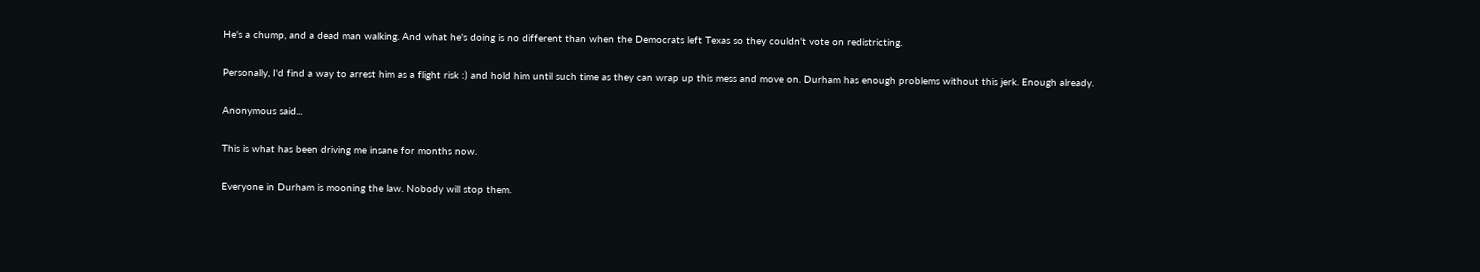He's a chump, and a dead man walking. And what he's doing is no different than when the Democrats left Texas so they couldn't vote on redistricting.

Personally, I'd find a way to arrest him as a flight risk :) and hold him until such time as they can wrap up this mess and move on. Durham has enough problems without this jerk. Enough already.

Anonymous said...

This is what has been driving me insane for months now.

Everyone in Durham is mooning the law. Nobody will stop them.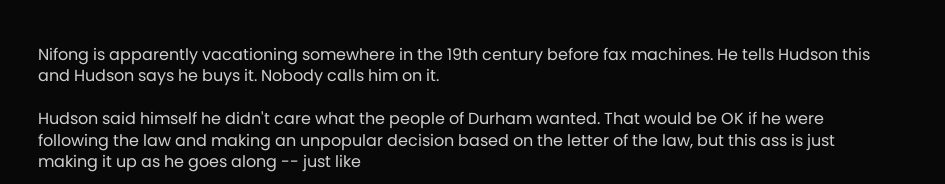Nifong is apparently vacationing somewhere in the 19th century before fax machines. He tells Hudson this and Hudson says he buys it. Nobody calls him on it.

Hudson said himself he didn't care what the people of Durham wanted. That would be OK if he were following the law and making an unpopular decision based on the letter of the law, but this ass is just making it up as he goes along -- just like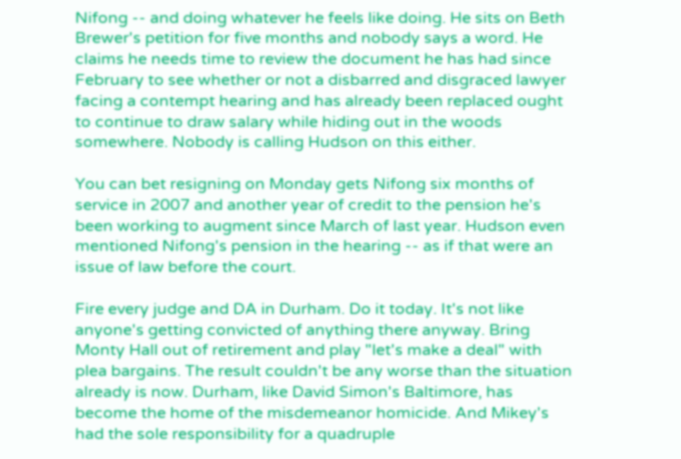Nifong -- and doing whatever he feels like doing. He sits on Beth Brewer's petition for five months and nobody says a word. He claims he needs time to review the document he has had since February to see whether or not a disbarred and disgraced lawyer facing a contempt hearing and has already been replaced ought to continue to draw salary while hiding out in the woods somewhere. Nobody is calling Hudson on this either.

You can bet resigning on Monday gets Nifong six months of service in 2007 and another year of credit to the pension he's been working to augment since March of last year. Hudson even mentioned Nifong's pension in the hearing -- as if that were an issue of law before the court.

Fire every judge and DA in Durham. Do it today. It's not like anyone's getting convicted of anything there anyway. Bring Monty Hall out of retirement and play "let's make a deal" with plea bargains. The result couldn't be any worse than the situation already is now. Durham, like David Simon's Baltimore, has become the home of the misdemeanor homicide. And Mikey's had the sole responsibility for a quadruple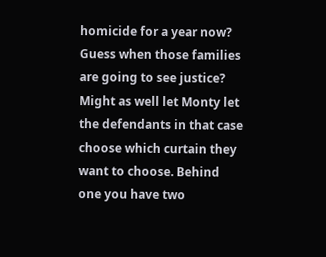homicide for a year now? Guess when those families are going to see justice? Might as well let Monty let the defendants in that case choose which curtain they want to choose. Behind one you have two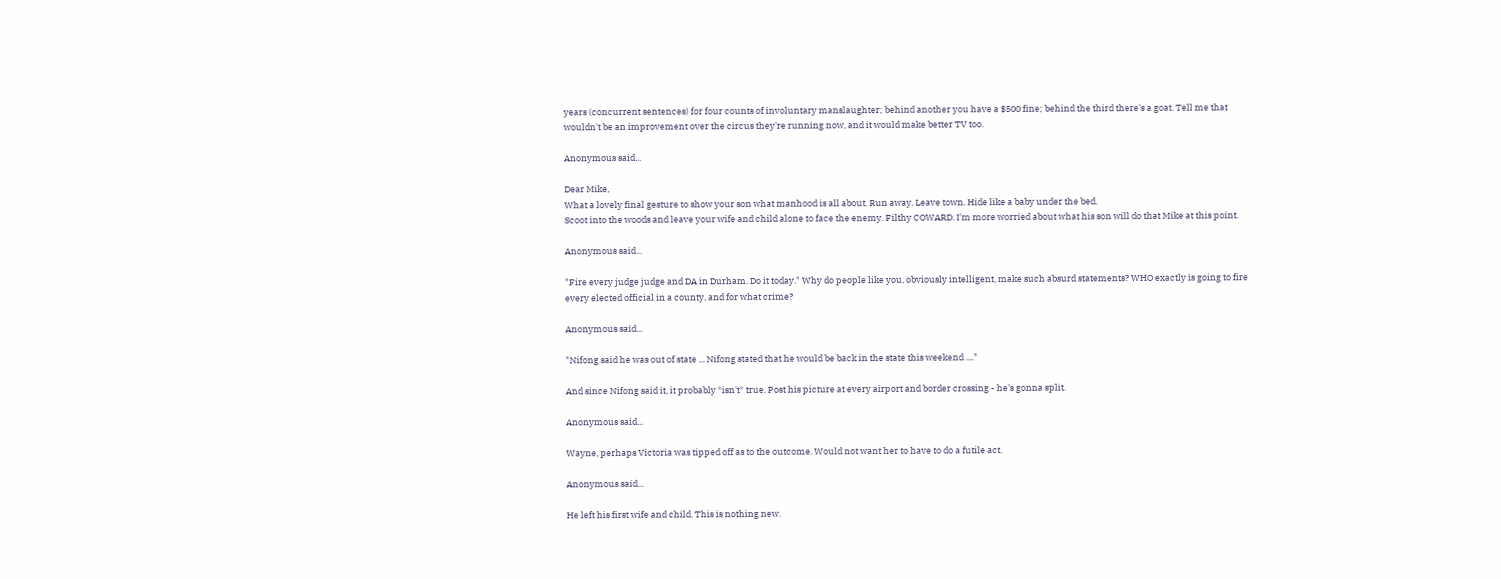years (concurrent sentences) for four counts of involuntary manslaughter; behind another you have a $500 fine; behind the third there's a goat. Tell me that wouldn't be an improvement over the circus they're running now, and it would make better TV too.

Anonymous said...

Dear Mike,
What a lovely final gesture to show your son what manhood is all about. Run away. Leave town. Hide like a baby under the bed.
Scoot into the woods and leave your wife and child alone to face the enemy. Filthy COWARD. I'm more worried about what his son will do that Mike at this point.

Anonymous said...

"Fire every judge judge and DA in Durham. Do it today." Why do people like you, obviously intelligent, make such absurd statements? WHO exactly is going to fire every elected official in a county, and for what crime?

Anonymous said...

"Nifong said he was out of state ... Nifong stated that he would be back in the state this weekend ...."

And since Nifong said it, it probably *isn't* true. Post his picture at every airport and border crossing - he's gonna split.

Anonymous said...

Wayne, perhaps Victoria was tipped off as to the outcome. Would not want her to have to do a futile act.

Anonymous said...

He left his first wife and child. This is nothing new.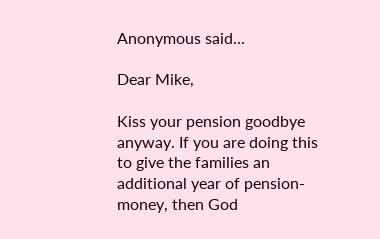Anonymous said...

Dear Mike,

Kiss your pension goodbye anyway. If you are doing this to give the families an additional year of pension-money, then God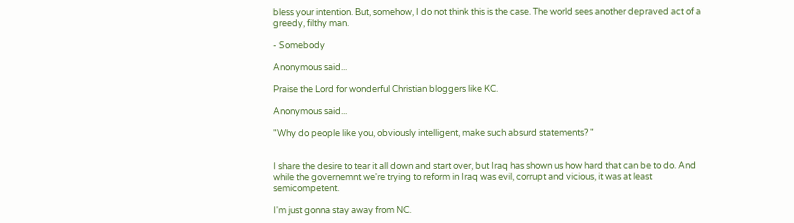bless your intention. But, somehow, I do not think this is the case. The world sees another depraved act of a greedy, filthy man.

- Somebody

Anonymous said...

Praise the Lord for wonderful Christian bloggers like KC.

Anonymous said...

"Why do people like you, obviously intelligent, make such absurd statements? "


I share the desire to tear it all down and start over, but Iraq has shown us how hard that can be to do. And while the governemnt we're trying to reform in Iraq was evil, corrupt and vicious, it was at least semicompetent.

I'm just gonna stay away from NC.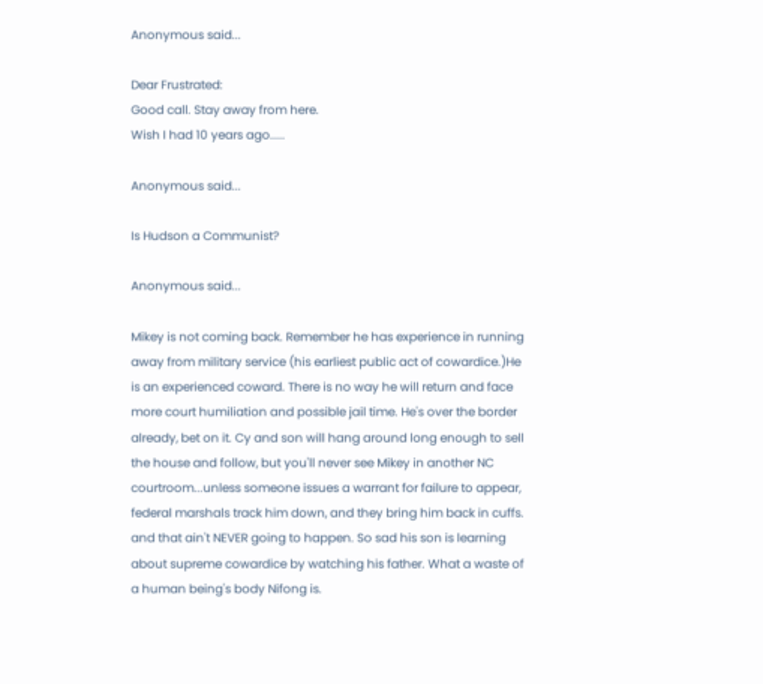Anonymous said...

Dear Frustrated:
Good call. Stay away from here.
Wish I had 10 years ago.....

Anonymous said...

Is Hudson a Communist?

Anonymous said...

Mikey is not coming back. Remember he has experience in running away from military service (his earliest public act of cowardice.)He is an experienced coward. There is no way he will return and face more court humiliation and possible jail time. He's over the border already, bet on it. Cy and son will hang around long enough to sell the house and follow, but you'll never see Mikey in another NC courtroom...unless someone issues a warrant for failure to appear, federal marshals track him down, and they bring him back in cuffs. and that ain't NEVER going to happen. So sad his son is learning about supreme cowardice by watching his father. What a waste of a human being's body Nifong is.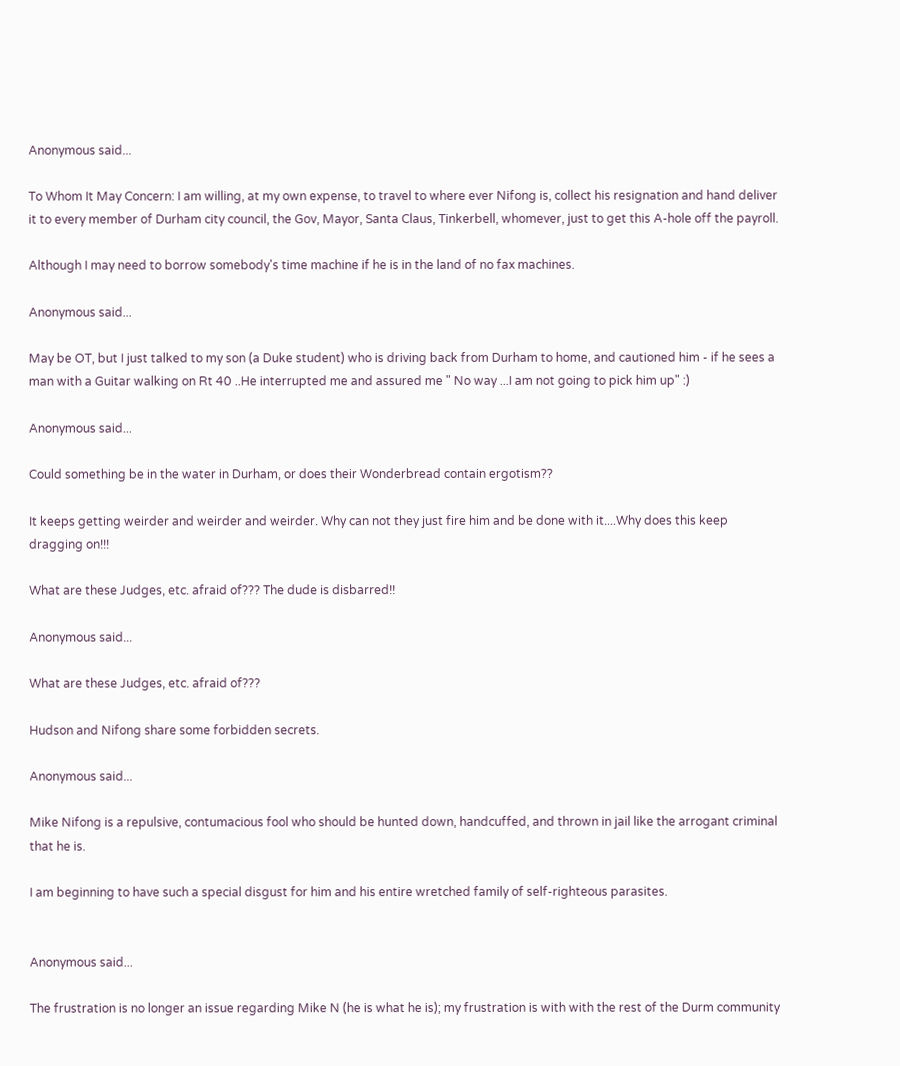Anonymous said...

To Whom It May Concern: I am willing, at my own expense, to travel to where ever Nifong is, collect his resignation and hand deliver it to every member of Durham city council, the Gov, Mayor, Santa Claus, Tinkerbell, whomever, just to get this A-hole off the payroll.

Although I may need to borrow somebody's time machine if he is in the land of no fax machines.

Anonymous said...

May be OT, but I just talked to my son (a Duke student) who is driving back from Durham to home, and cautioned him - if he sees a man with a Guitar walking on Rt 40 ..He interrupted me and assured me " No way ...I am not going to pick him up" :)

Anonymous said...

Could something be in the water in Durham, or does their Wonderbread contain ergotism??

It keeps getting weirder and weirder and weirder. Why can not they just fire him and be done with it....Why does this keep dragging on!!!

What are these Judges, etc. afraid of??? The dude is disbarred!!

Anonymous said...

What are these Judges, etc. afraid of???

Hudson and Nifong share some forbidden secrets.

Anonymous said...

Mike Nifong is a repulsive, contumacious fool who should be hunted down, handcuffed, and thrown in jail like the arrogant criminal that he is.

I am beginning to have such a special disgust for him and his entire wretched family of self-righteous parasites.


Anonymous said...

The frustration is no longer an issue regarding Mike N (he is what he is); my frustration is with with the rest of the Durm community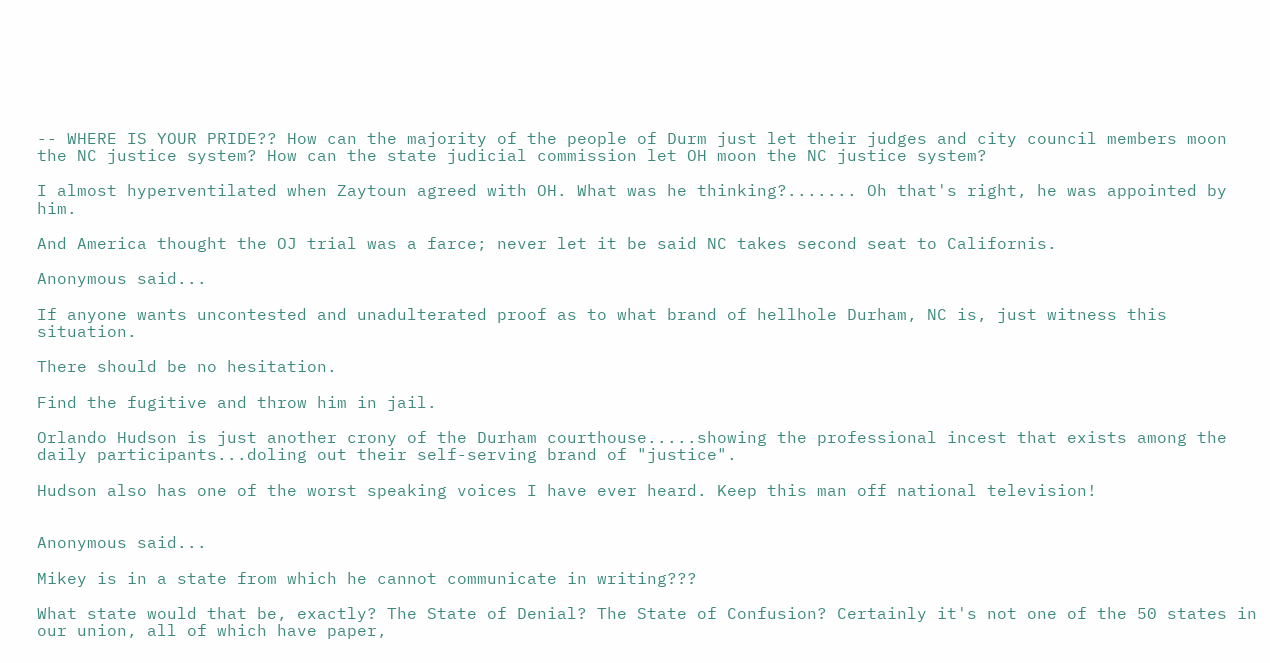-- WHERE IS YOUR PRIDE?? How can the majority of the people of Durm just let their judges and city council members moon the NC justice system? How can the state judicial commission let OH moon the NC justice system?

I almost hyperventilated when Zaytoun agreed with OH. What was he thinking?....... Oh that's right, he was appointed by him.

And America thought the OJ trial was a farce; never let it be said NC takes second seat to Californis.

Anonymous said...

If anyone wants uncontested and unadulterated proof as to what brand of hellhole Durham, NC is, just witness this situation.

There should be no hesitation.

Find the fugitive and throw him in jail.

Orlando Hudson is just another crony of the Durham courthouse.....showing the professional incest that exists among the daily participants...doling out their self-serving brand of "justice".

Hudson also has one of the worst speaking voices I have ever heard. Keep this man off national television!


Anonymous said...

Mikey is in a state from which he cannot communicate in writing???

What state would that be, exactly? The State of Denial? The State of Confusion? Certainly it's not one of the 50 states in our union, all of which have paper,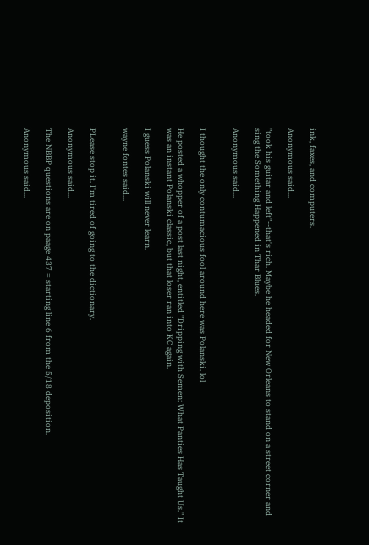ink, faxes, and computers.

Anonymous said...

"took his guitar and left"--that's rich. Maybe he headed for New Orleans to stand on a street corner and sing the Something Happened in Thar Blues.

Anonymous said...


I thought the only contumacious fool around here was Polanski. lol

He posted a whopper of a post last night, entitled "Dripping with Semen: What Panties Has Taught Us." It was an instant Polanski classic, but that loser ran into KC again.

I guess Polanski will never learn.

wayne fontes said...


PLease stop it. I'm tired of going to the dictionary.

Anonymous said...

The NBBP questions are on paage 437 = starting line 6 from the 5/18 deposition.

Anonymous said...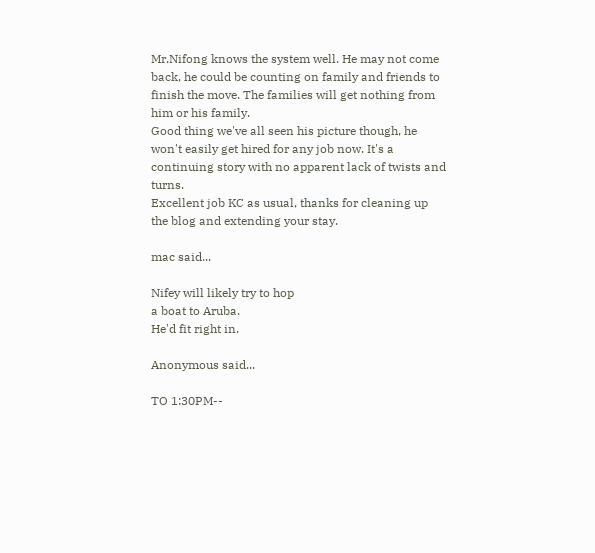Mr.Nifong knows the system well. He may not come back, he could be counting on family and friends to finish the move. The families will get nothing from him or his family.
Good thing we've all seen his picture though, he won't easily get hired for any job now. It's a continuing story with no apparent lack of twists and turns.
Excellent job KC as usual, thanks for cleaning up the blog and extending your stay.

mac said...

Nifey will likely try to hop
a boat to Aruba.
He'd fit right in.

Anonymous said...

TO 1:30PM--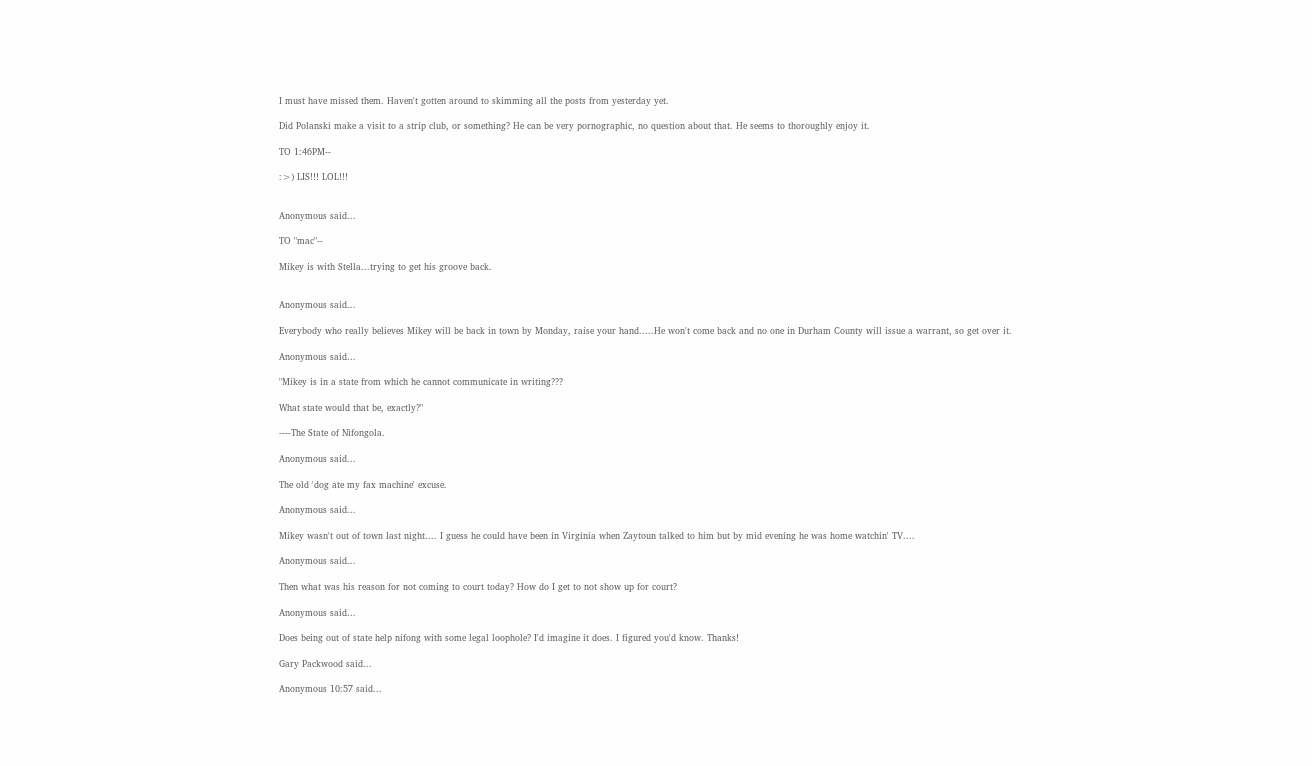I must have missed them. Haven't gotten around to skimming all the posts from yesterday yet.

Did Polanski make a visit to a strip club, or something? He can be very pornographic, no question about that. He seems to thoroughly enjoy it.

TO 1:46PM--

:>) LIS!!! LOL!!!


Anonymous said...

TO "mac"--

Mikey is with Stella...trying to get his groove back.


Anonymous said...

Everybody who really believes Mikey will be back in town by Monday, raise your hand.....He won't come back and no one in Durham County will issue a warrant, so get over it.

Anonymous said...

"Mikey is in a state from which he cannot communicate in writing???

What state would that be, exactly?"

----The State of Nifongola.

Anonymous said...

The old 'dog ate my fax machine' excuse.

Anonymous said...

Mikey wasn't out of town last night.... I guess he could have been in Virginia when Zaytoun talked to him but by mid evening he was home watchin' TV....

Anonymous said...

Then what was his reason for not coming to court today? How do I get to not show up for court?

Anonymous said...

Does being out of state help nifong with some legal loophole? I'd imagine it does. I figured you'd know. Thanks!

Gary Packwood said...

Anonymous 10:57 said...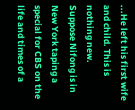...He left his first wife and child. This is nothing new.
Suppose Nifong is in New York taping a special for CBS on the life and times of a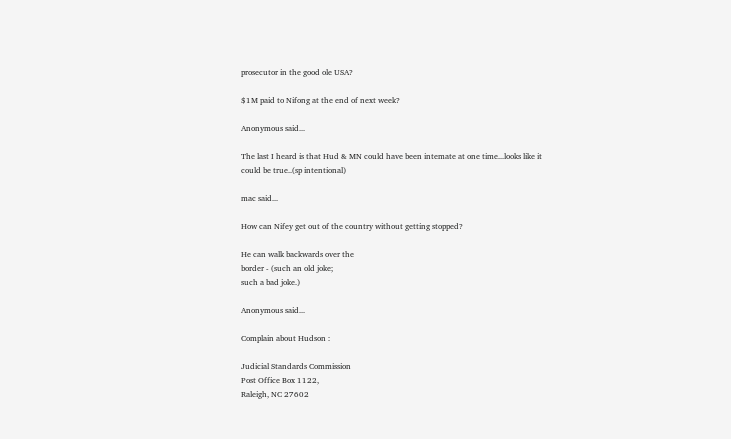prosecutor in the good ole USA?

$1M paid to Nifong at the end of next week?

Anonymous said...

The last I heard is that Hud & MN could have been intemate at one time...looks like it could be true..(sp intentional)

mac said...

How can Nifey get out of the country without getting stopped?

He can walk backwards over the
border - (such an old joke;
such a bad joke.)

Anonymous said...

Complain about Hudson :

Judicial Standards Commission
Post Office Box 1122,
Raleigh, NC 27602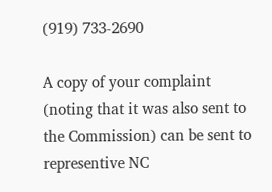(919) 733-2690

A copy of your complaint (noting that it was also sent to the Commission) can be sent to representive NC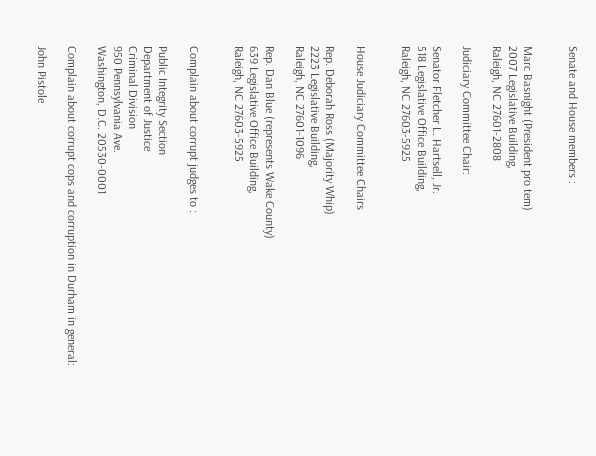Senate and House members :


Marc Basnight (President pro tem)
2007 Legislative Building,
Raleigh, NC 27601-2808

Judiciary Committee Chair:

Senator Fletcher L. Hartsell, Jr.
518 Legislative Office Building,
Raleigh, NC 27603-5925


House Judiciary Committee Chairs

Rep. Deborah Ross (Majority Whip)
2223 Legislative Building,
Raleigh, NC 27601-1096

Rep. Dan Blue (represents Wake County)
639 Legislative Office Building,
Raleigh, NC 27603-5925


Complain about corrupt judges to :

Public Integrity Section
Department of Justice
Criminal Division
950 Pennsylvania Ave.
Washington, D.C. 20530-0001

Complain about corrupt cops and corruption in Durham in general:

John Pistole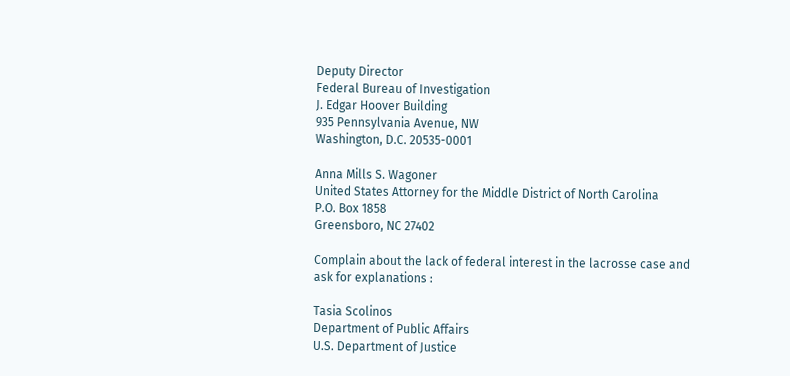Deputy Director
Federal Bureau of Investigation
J. Edgar Hoover Building
935 Pennsylvania Avenue, NW
Washington, D.C. 20535-0001

Anna Mills S. Wagoner
United States Attorney for the Middle District of North Carolina
P.O. Box 1858
Greensboro, NC 27402

Complain about the lack of federal interest in the lacrosse case and ask for explanations :

Tasia Scolinos
Department of Public Affairs
U.S. Department of Justice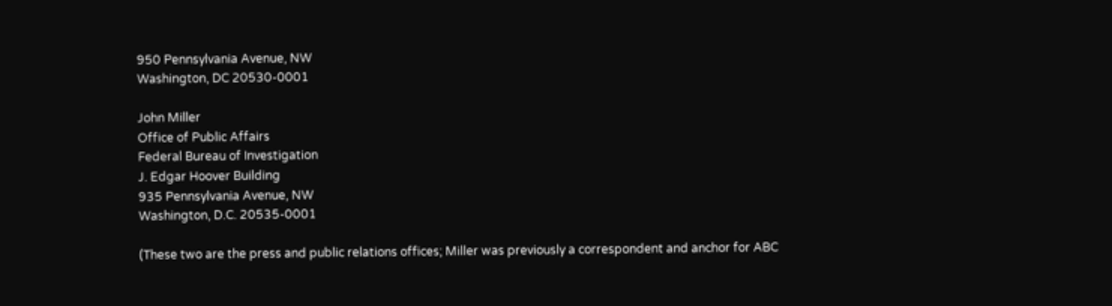950 Pennsylvania Avenue, NW
Washington, DC 20530-0001

John Miller
Office of Public Affairs
Federal Bureau of Investigation
J. Edgar Hoover Building
935 Pennsylvania Avenue, NW
Washington, D.C. 20535-0001

(These two are the press and public relations offices; Miller was previously a correspondent and anchor for ABC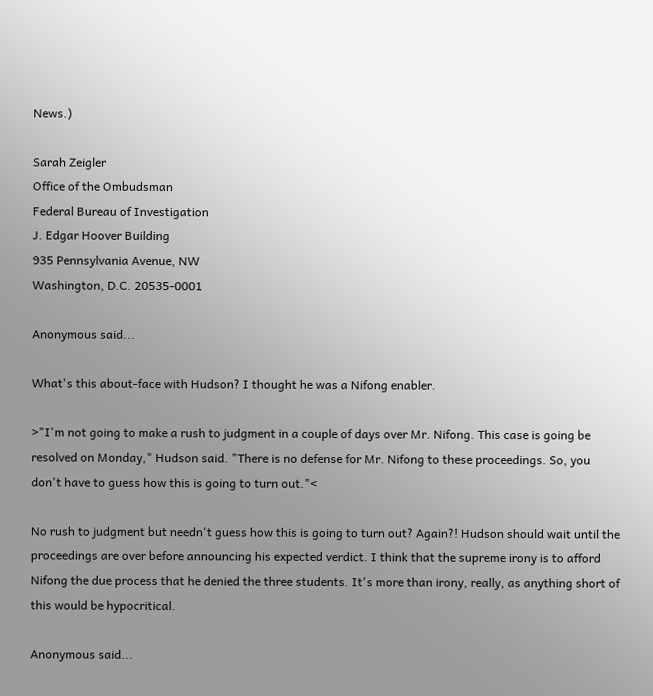News.)

Sarah Zeigler
Office of the Ombudsman
Federal Bureau of Investigation
J. Edgar Hoover Building
935 Pennsylvania Avenue, NW
Washington, D.C. 20535-0001

Anonymous said...

What's this about-face with Hudson? I thought he was a Nifong enabler.

>"I'm not going to make a rush to judgment in a couple of days over Mr. Nifong. This case is going be resolved on Monday," Hudson said. "There is no defense for Mr. Nifong to these proceedings. So, you don't have to guess how this is going to turn out."<

No rush to judgment but needn't guess how this is going to turn out? Again?! Hudson should wait until the proceedings are over before announcing his expected verdict. I think that the supreme irony is to afford Nifong the due process that he denied the three students. It's more than irony, really, as anything short of this would be hypocritical.

Anonymous said...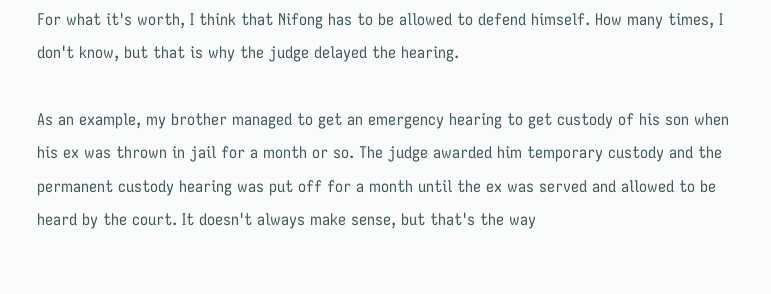For what it's worth, I think that Nifong has to be allowed to defend himself. How many times, I don't know, but that is why the judge delayed the hearing.

As an example, my brother managed to get an emergency hearing to get custody of his son when his ex was thrown in jail for a month or so. The judge awarded him temporary custody and the permanent custody hearing was put off for a month until the ex was served and allowed to be heard by the court. It doesn't always make sense, but that's the way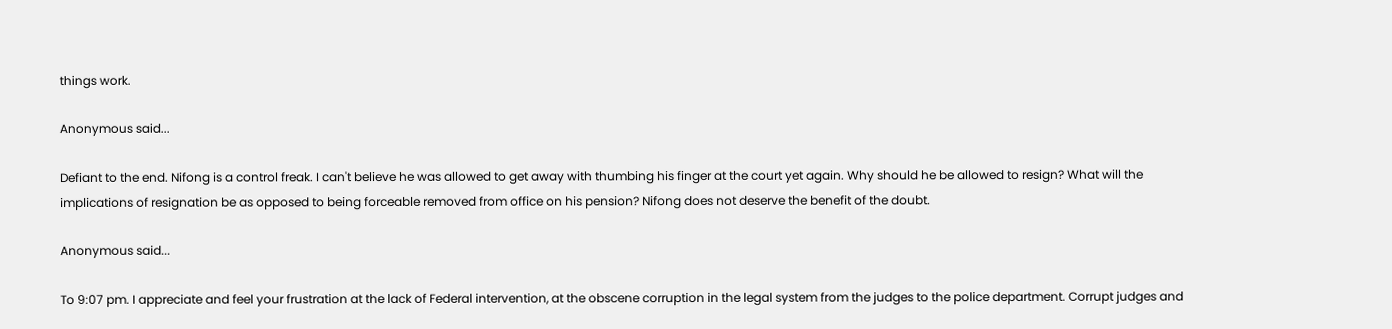things work.

Anonymous said...

Defiant to the end. Nifong is a control freak. I can't believe he was allowed to get away with thumbing his finger at the court yet again. Why should he be allowed to resign? What will the implications of resignation be as opposed to being forceable removed from office on his pension? Nifong does not deserve the benefit of the doubt.

Anonymous said...

To 9:07 pm. I appreciate and feel your frustration at the lack of Federal intervention, at the obscene corruption in the legal system from the judges to the police department. Corrupt judges and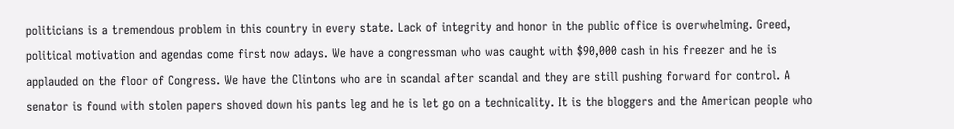politicians is a tremendous problem in this country in every state. Lack of integrity and honor in the public office is overwhelming. Greed, political motivation and agendas come first now adays. We have a congressman who was caught with $90,000 cash in his freezer and he is applauded on the floor of Congress. We have the Clintons who are in scandal after scandal and they are still pushing forward for control. A senator is found with stolen papers shoved down his pants leg and he is let go on a technicality. It is the bloggers and the American people who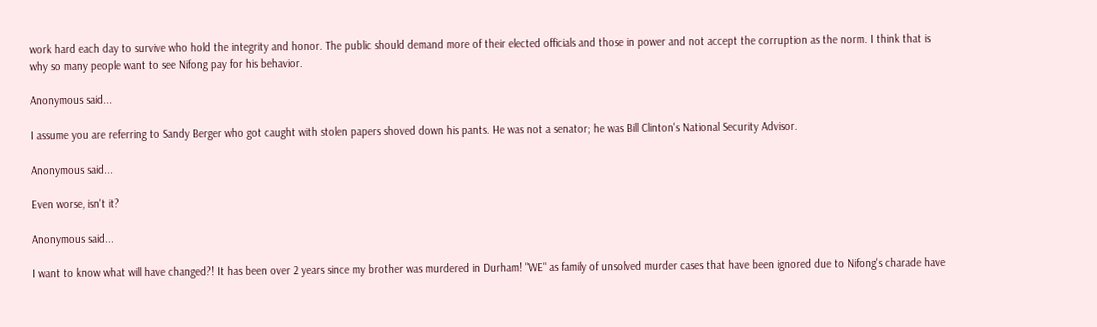work hard each day to survive who hold the integrity and honor. The public should demand more of their elected officials and those in power and not accept the corruption as the norm. I think that is why so many people want to see Nifong pay for his behavior.

Anonymous said...

I assume you are referring to Sandy Berger who got caught with stolen papers shoved down his pants. He was not a senator; he was Bill Clinton's National Security Advisor.

Anonymous said...

Even worse, isn't it?

Anonymous said...

I want to know what will have changed?! It has been over 2 years since my brother was murdered in Durham! "WE" as family of unsolved murder cases that have been ignored due to Nifong's charade have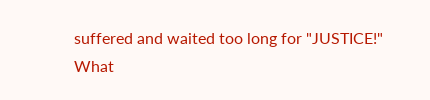suffered and waited too long for "JUSTICE!"
What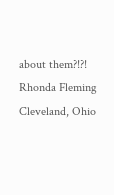about them?!?!
Rhonda Fleming
Cleveland, Ohio